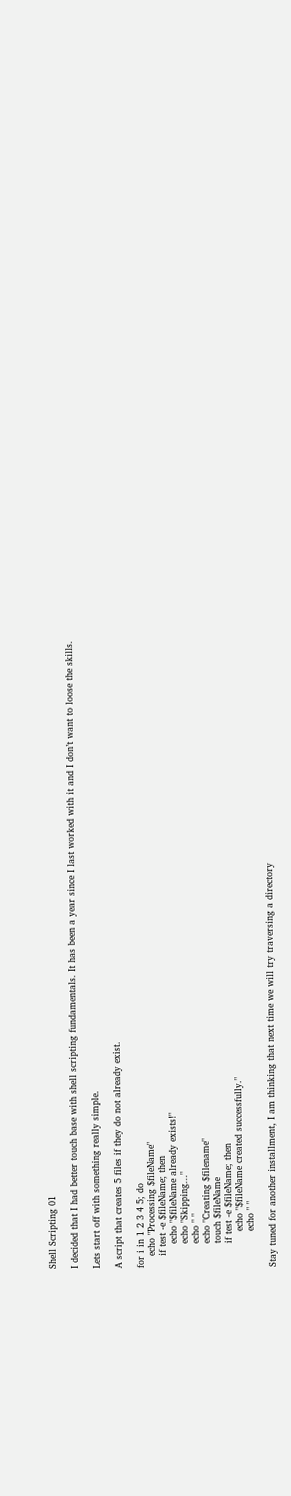Shell Scripting 01

I decided that I had better touch base with shell scripting fundamentals. It has been a year since I last worked with it and I don’t want to loose the skills.

Lets start off with something really simple.

A script that creates 5 files if they do not already exist.

for i in 1 2 3 4 5; do
    echo "Processing $fileName"
    if test -e $fileName; then
        echo "$fileName already exists!"
        echo "Skipping..."
        echo " "
        echo "Creating $filename"
        touch $fileName
        if test -e $fileName; then
            echo "$fileName created successfully."
            echo " "

Stay tuned for another installment, I am thinking that next time we will try traversing a directory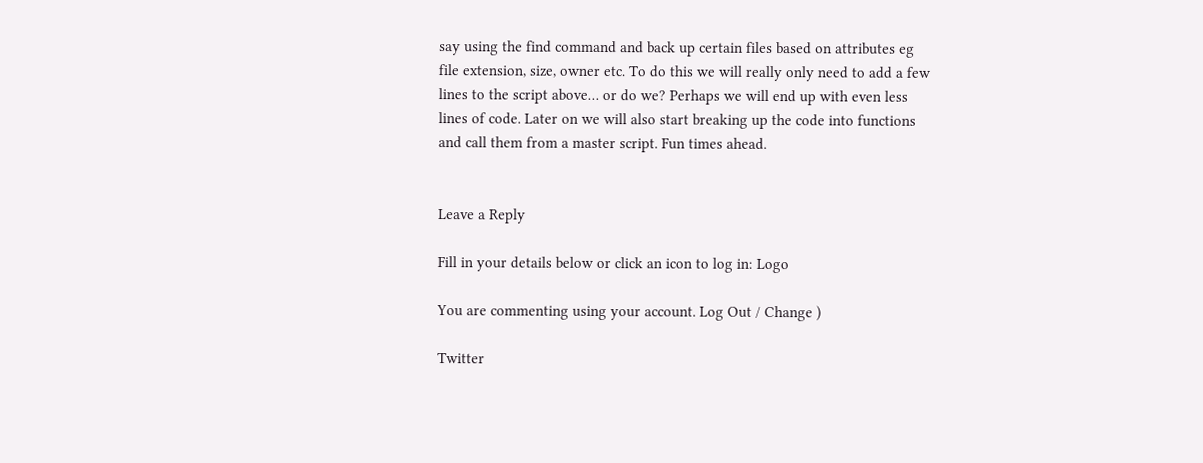say using the find command and back up certain files based on attributes eg file extension, size, owner etc. To do this we will really only need to add a few lines to the script above… or do we? Perhaps we will end up with even less lines of code. Later on we will also start breaking up the code into functions and call them from a master script. Fun times ahead.


Leave a Reply

Fill in your details below or click an icon to log in: Logo

You are commenting using your account. Log Out / Change )

Twitter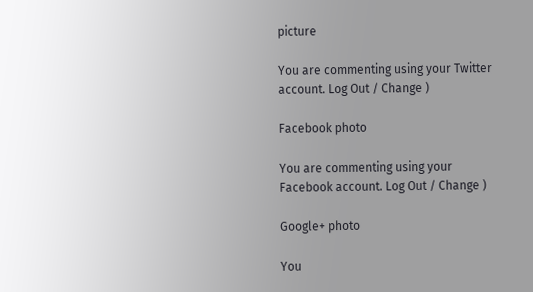picture

You are commenting using your Twitter account. Log Out / Change )

Facebook photo

You are commenting using your Facebook account. Log Out / Change )

Google+ photo

You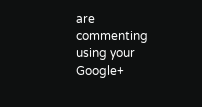are commenting using your Google+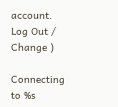account. Log Out / Change )

Connecting to %s